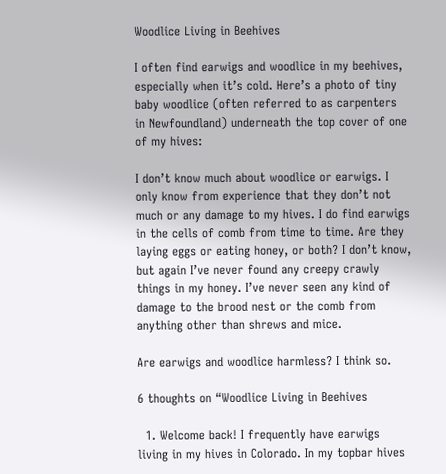Woodlice Living in Beehives

I often find earwigs and woodlice in my beehives, especially when it’s cold. Here’s a photo of tiny baby woodlice (often referred to as carpenters in Newfoundland) underneath the top cover of one of my hives:

I don’t know much about woodlice or earwigs. I only know from experience that they don’t not much or any damage to my hives. I do find earwigs in the cells of comb from time to time. Are they laying eggs or eating honey, or both? I don’t know, but again I’ve never found any creepy crawly things in my honey. I’ve never seen any kind of damage to the brood nest or the comb from anything other than shrews and mice.

Are earwigs and woodlice harmless? I think so.

6 thoughts on “Woodlice Living in Beehives

  1. Welcome back! I frequently have earwigs living in my hives in Colorado. In my topbar hives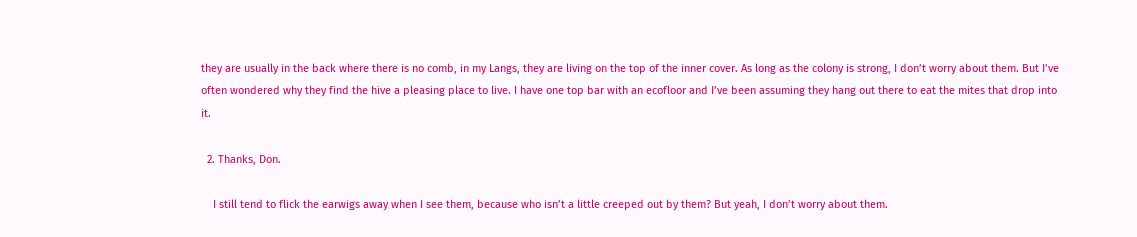they are usually in the back where there is no comb, in my Langs, they are living on the top of the inner cover. As long as the colony is strong, I don’t worry about them. But I’ve often wondered why they find the hive a pleasing place to live. I have one top bar with an ecofloor and I’ve been assuming they hang out there to eat the mites that drop into it.

  2. Thanks, Don.

    I still tend to flick the earwigs away when I see them, because who isn’t a little creeped out by them? But yeah, I don’t worry about them.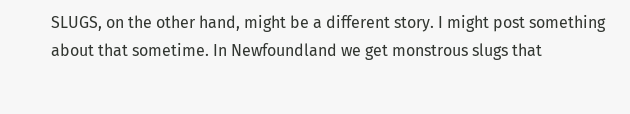SLUGS, on the other hand, might be a different story. I might post something about that sometime. In Newfoundland we get monstrous slugs that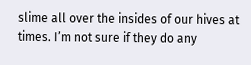slime all over the insides of our hives at times. I’m not sure if they do any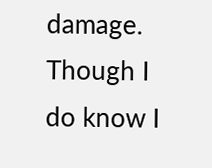damage. Though I do know I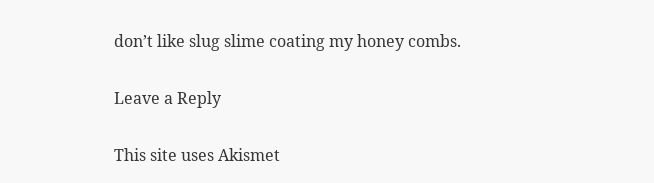don’t like slug slime coating my honey combs.

Leave a Reply

This site uses Akismet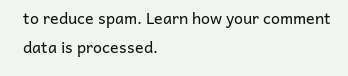to reduce spam. Learn how your comment data is processed.